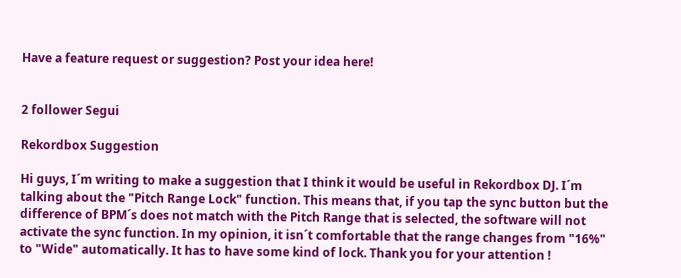Have a feature request or suggestion? Post your idea here!


2 follower Segui

Rekordbox Suggestion

Hi guys, I´m writing to make a suggestion that I think it would be useful in Rekordbox DJ. I´m talking about the "Pitch Range Lock" function. This means that, if you tap the sync button but the difference of BPM´s does not match with the Pitch Range that is selected, the software will not activate the sync function. In my opinion, it isn´t comfortable that the range changes from "16%" to "Wide" automatically. It has to have some kind of lock. Thank you for your attention !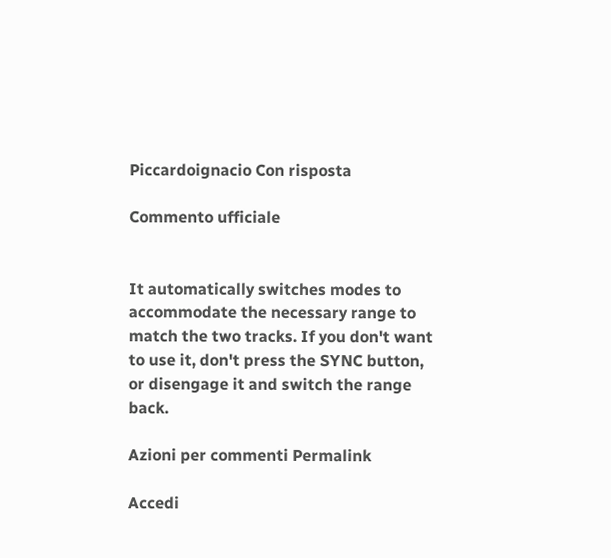Piccardoignacio Con risposta

Commento ufficiale


It automatically switches modes to accommodate the necessary range to match the two tracks. If you don't want to use it, don't press the SYNC button, or disengage it and switch the range back.

Azioni per commenti Permalink

Accedi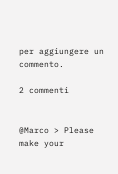per aggiungere un commento.

2 commenti


@Marco > Please make your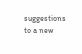suggestions to a new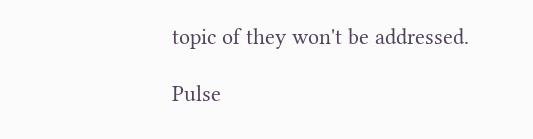topic of they won't be addressed.

Pulse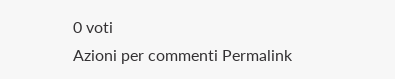0 voti
Azioni per commenti Permalink